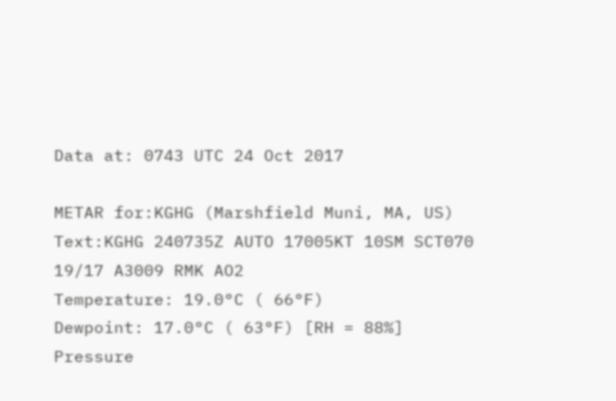Data at: 0743 UTC 24 Oct 2017

METAR for:KGHG (Marshfield Muni, MA, US)
Text:KGHG 240735Z AUTO 17005KT 10SM SCT070 19/17 A3009 RMK AO2
Temperature: 19.0°C ( 66°F)
Dewpoint: 17.0°C ( 63°F) [RH = 88%]
Pressure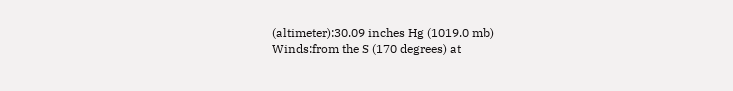(altimeter):30.09 inches Hg (1019.0 mb)
Winds:from the S (170 degrees) at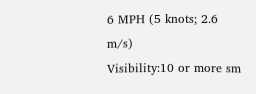6 MPH (5 knots; 2.6 m/s)
Visibility:10 or more sm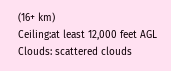(16+ km)
Ceiling:at least 12,000 feet AGL
Clouds: scattered clouds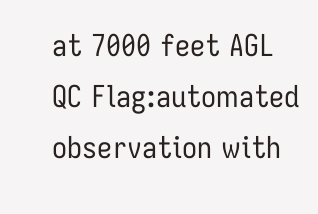at 7000 feet AGL
QC Flag:automated observation with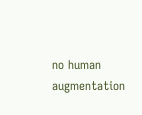no human augmentation